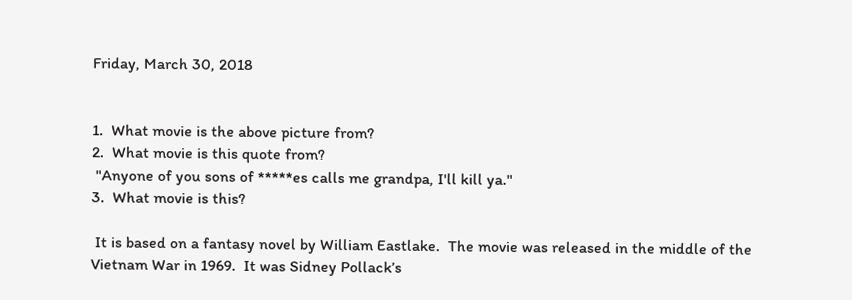Friday, March 30, 2018


1.  What movie is the above picture from?
2.  What movie is this quote from?
 "Anyone of you sons of *****es calls me grandpa, I'll kill ya."
3.  What movie is this?

 It is based on a fantasy novel by William Eastlake.  The movie was released in the middle of the Vietnam War in 1969.  It was Sidney Pollack’s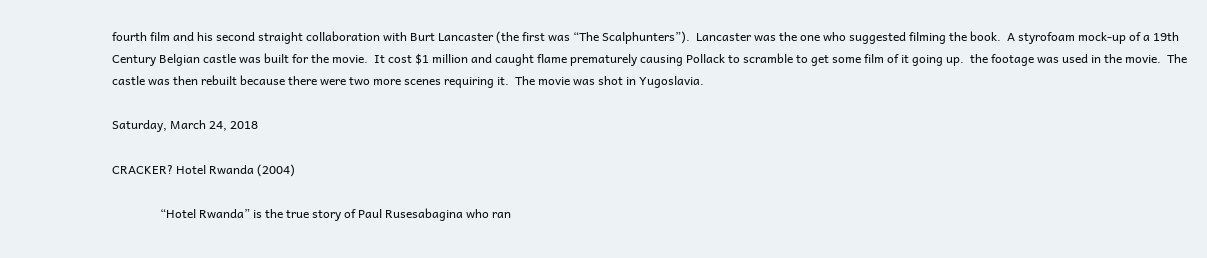fourth film and his second straight collaboration with Burt Lancaster (the first was “The Scalphunters”).  Lancaster was the one who suggested filming the book.  A styrofoam mock-up of a 19th Century Belgian castle was built for the movie.  It cost $1 million and caught flame prematurely causing Pollack to scramble to get some film of it going up.  the footage was used in the movie.  The castle was then rebuilt because there were two more scenes requiring it.  The movie was shot in Yugoslavia.

Saturday, March 24, 2018

CRACKER? Hotel Rwanda (2004)

                “Hotel Rwanda” is the true story of Paul Rusesabagina who ran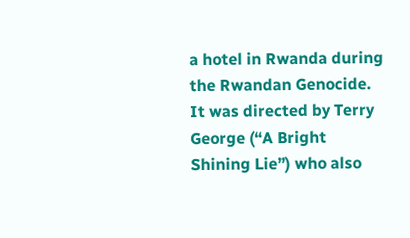a hotel in Rwanda during the Rwandan Genocide.  It was directed by Terry George (“A Bright Shining Lie”) who also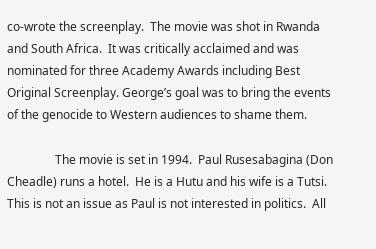co-wrote the screenplay.  The movie was shot in Rwanda and South Africa.  It was critically acclaimed and was nominated for three Academy Awards including Best Original Screenplay. George’s goal was to bring the events of the genocide to Western audiences to shame them.

                The movie is set in 1994.  Paul Rusesabagina (Don Cheadle) runs a hotel.  He is a Hutu and his wife is a Tutsi.  This is not an issue as Paul is not interested in politics.  All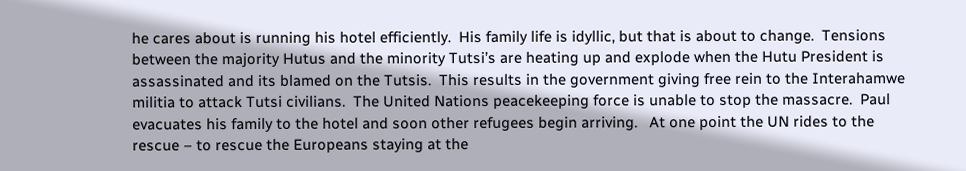he cares about is running his hotel efficiently.  His family life is idyllic, but that is about to change.  Tensions between the majority Hutus and the minority Tutsi’s are heating up and explode when the Hutu President is assassinated and its blamed on the Tutsis.  This results in the government giving free rein to the Interahamwe militia to attack Tutsi civilians.  The United Nations peacekeeping force is unable to stop the massacre.  Paul evacuates his family to the hotel and soon other refugees begin arriving.   At one point the UN rides to the rescue – to rescue the Europeans staying at the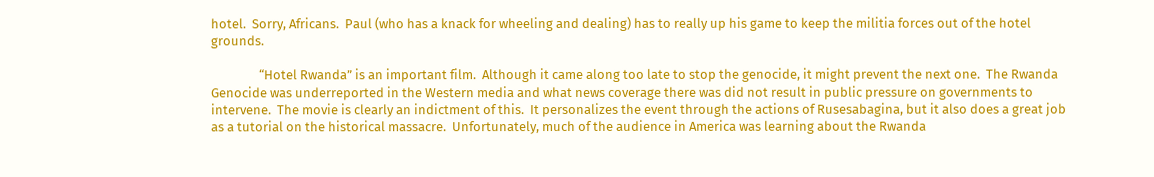hotel.  Sorry, Africans.  Paul (who has a knack for wheeling and dealing) has to really up his game to keep the militia forces out of the hotel grounds.

                “Hotel Rwanda” is an important film.  Although it came along too late to stop the genocide, it might prevent the next one.  The Rwanda Genocide was underreported in the Western media and what news coverage there was did not result in public pressure on governments to intervene.  The movie is clearly an indictment of this.  It personalizes the event through the actions of Rusesabagina, but it also does a great job as a tutorial on the historical massacre.  Unfortunately, much of the audience in America was learning about the Rwanda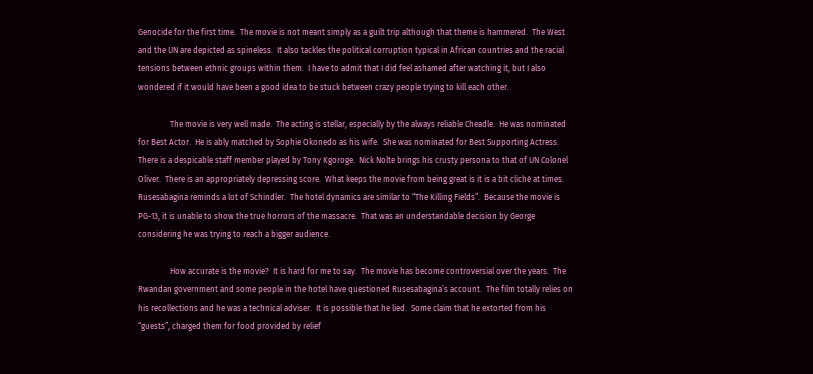Genocide for the first time.  The movie is not meant simply as a guilt trip although that theme is hammered.  The West and the UN are depicted as spineless.  It also tackles the political corruption typical in African countries and the racial tensions between ethnic groups within them.  I have to admit that I did feel ashamed after watching it, but I also wondered if it would have been a good idea to be stuck between crazy people trying to kill each other.

                The movie is very well made.  The acting is stellar, especially by the always reliable Cheadle.  He was nominated for Best Actor.  He is ably matched by Sophie Okonedo as his wife.  She was nominated for Best Supporting Actress.   There is a despicable staff member played by Tony Kgoroge.  Nick Nolte brings his crusty persona to that of UN Colonel Oliver.  There is an appropriately depressing score.  What keeps the movie from being great is it is a bit cliché at times.  Rusesabagina reminds a lot of Schindler.  The hotel dynamics are similar to “The Killing Fields”.  Because the movie is PG-13, it is unable to show the true horrors of the massacre.  That was an understandable decision by George considering he was trying to reach a bigger audience.

                How accurate is the movie?  It is hard for me to say.  The movie has become controversial over the years.  The Rwandan government and some people in the hotel have questioned Rusesabagina’s account.  The film totally relies on his recollections and he was a technical adviser.  It is possible that he lied.  Some claim that he extorted from his “guests”, charged them for food provided by relief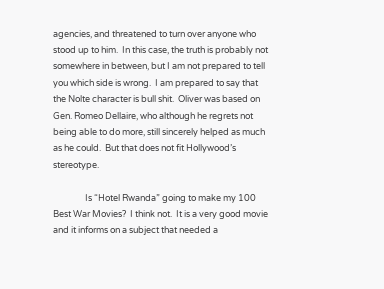agencies, and threatened to turn over anyone who stood up to him.  In this case, the truth is probably not somewhere in between, but I am not prepared to tell you which side is wrong.  I am prepared to say that the Nolte character is bull shit.  Oliver was based on Gen. Romeo Dellaire, who although he regrets not being able to do more, still sincerely helped as much as he could.  But that does not fit Hollywood’s stereotype.

                Is “Hotel Rwanda” going to make my 100 Best War Movies?  I think not.  It is a very good movie and it informs on a subject that needed a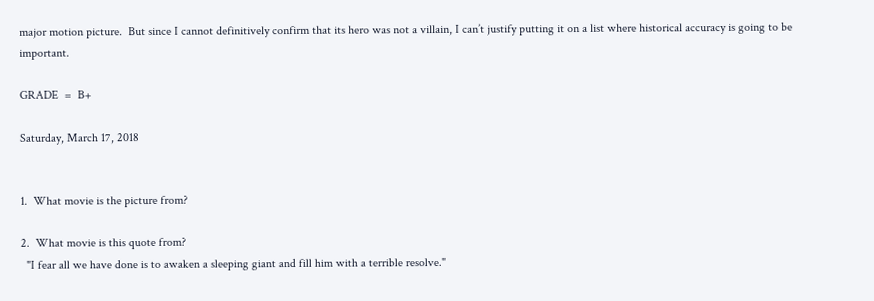major motion picture.  But since I cannot definitively confirm that its hero was not a villain, I can’t justify putting it on a list where historical accuracy is going to be important.

GRADE  =  B+

Saturday, March 17, 2018


1.  What movie is the picture from?

2.  What movie is this quote from?
  "I fear all we have done is to awaken a sleeping giant and fill him with a terrible resolve."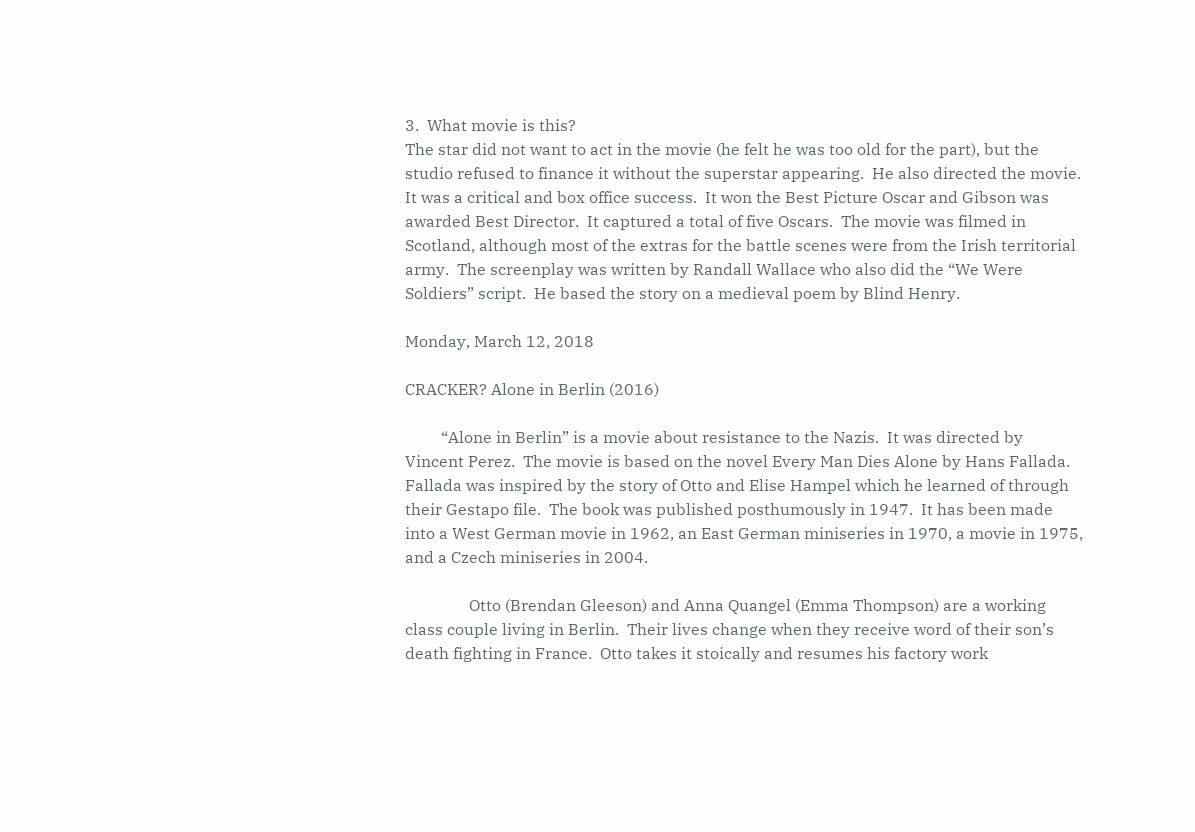3.  What movie is this?
The star did not want to act in the movie (he felt he was too old for the part), but the studio refused to finance it without the superstar appearing.  He also directed the movie.  It was a critical and box office success.  It won the Best Picture Oscar and Gibson was awarded Best Director.  It captured a total of five Oscars.  The movie was filmed in Scotland, although most of the extras for the battle scenes were from the Irish territorial army.  The screenplay was written by Randall Wallace who also did the “We Were Soldiers” script.  He based the story on a medieval poem by Blind Henry.

Monday, March 12, 2018

CRACKER? Alone in Berlin (2016)

         “Alone in Berlin” is a movie about resistance to the Nazis.  It was directed by Vincent Perez.  The movie is based on the novel Every Man Dies Alone by Hans Fallada.  Fallada was inspired by the story of Otto and Elise Hampel which he learned of through their Gestapo file.  The book was published posthumously in 1947.  It has been made into a West German movie in 1962, an East German miniseries in 1970, a movie in 1975, and a Czech miniseries in 2004.

                Otto (Brendan Gleeson) and Anna Quangel (Emma Thompson) are a working class couple living in Berlin.  Their lives change when they receive word of their son’s death fighting in France.  Otto takes it stoically and resumes his factory work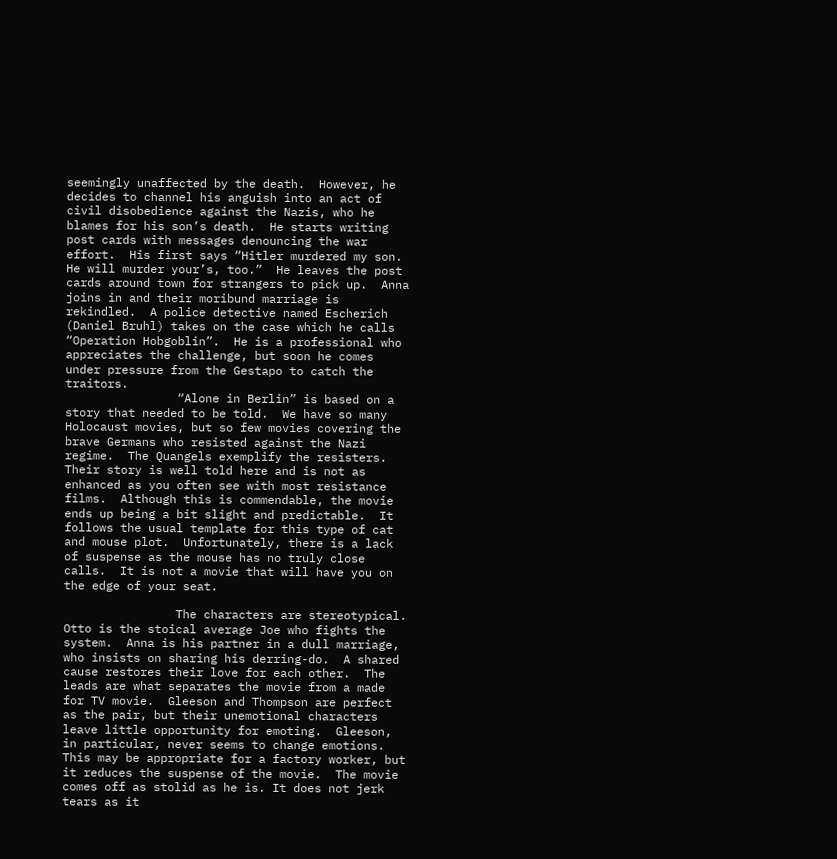seemingly unaffected by the death.  However, he decides to channel his anguish into an act of civil disobedience against the Nazis, who he blames for his son’s death.  He starts writing post cards with messages denouncing the war effort.  His first says “Hitler murdered my son.  He will murder your’s, too.”  He leaves the post cards around town for strangers to pick up.  Anna joins in and their moribund marriage is rekindled.  A police detective named Escherich (Daniel Bruhl) takes on the case which he calls “Operation Hobgoblin”.  He is a professional who appreciates the challenge, but soon he comes under pressure from the Gestapo to catch the traitors.
                “Alone in Berlin” is based on a story that needed to be told.  We have so many Holocaust movies, but so few movies covering the brave Germans who resisted against the Nazi regime.  The Quangels exemplify the resisters.  Their story is well told here and is not as enhanced as you often see with most resistance films.  Although this is commendable, the movie ends up being a bit slight and predictable.  It follows the usual template for this type of cat and mouse plot.  Unfortunately, there is a lack of suspense as the mouse has no truly close calls.  It is not a movie that will have you on the edge of your seat.

                The characters are stereotypical.  Otto is the stoical average Joe who fights the system.  Anna is his partner in a dull marriage, who insists on sharing his derring-do.  A shared cause restores their love for each other.  The leads are what separates the movie from a made for TV movie.  Gleeson and Thompson are perfect as the pair, but their unemotional characters leave little opportunity for emoting.  Gleeson, in particular, never seems to change emotions.  This may be appropriate for a factory worker, but it reduces the suspense of the movie.  The movie comes off as stolid as he is. It does not jerk tears as it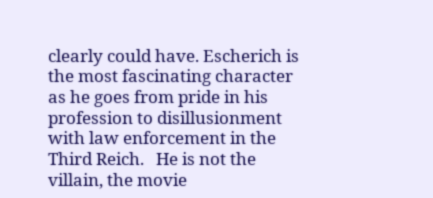clearly could have. Escherich is the most fascinating character as he goes from pride in his profession to disillusionment with law enforcement in the Third Reich.   He is not the villain, the movie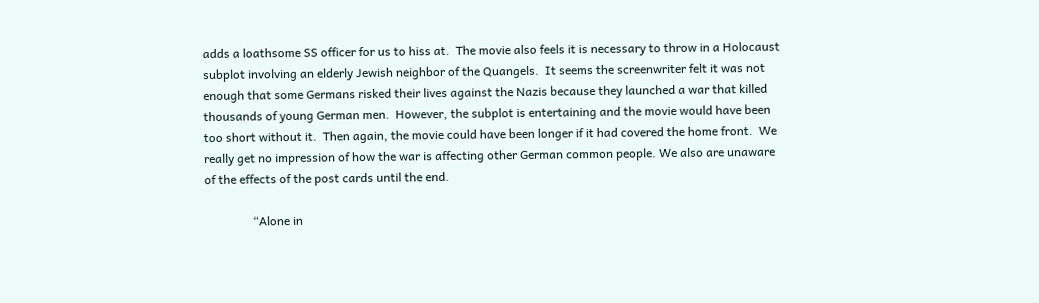adds a loathsome SS officer for us to hiss at.  The movie also feels it is necessary to throw in a Holocaust subplot involving an elderly Jewish neighbor of the Quangels.  It seems the screenwriter felt it was not enough that some Germans risked their lives against the Nazis because they launched a war that killed thousands of young German men.  However, the subplot is entertaining and the movie would have been too short without it.  Then again, the movie could have been longer if it had covered the home front.  We really get no impression of how the war is affecting other German common people. We also are unaware of the effects of the post cards until the end.

                “Alone in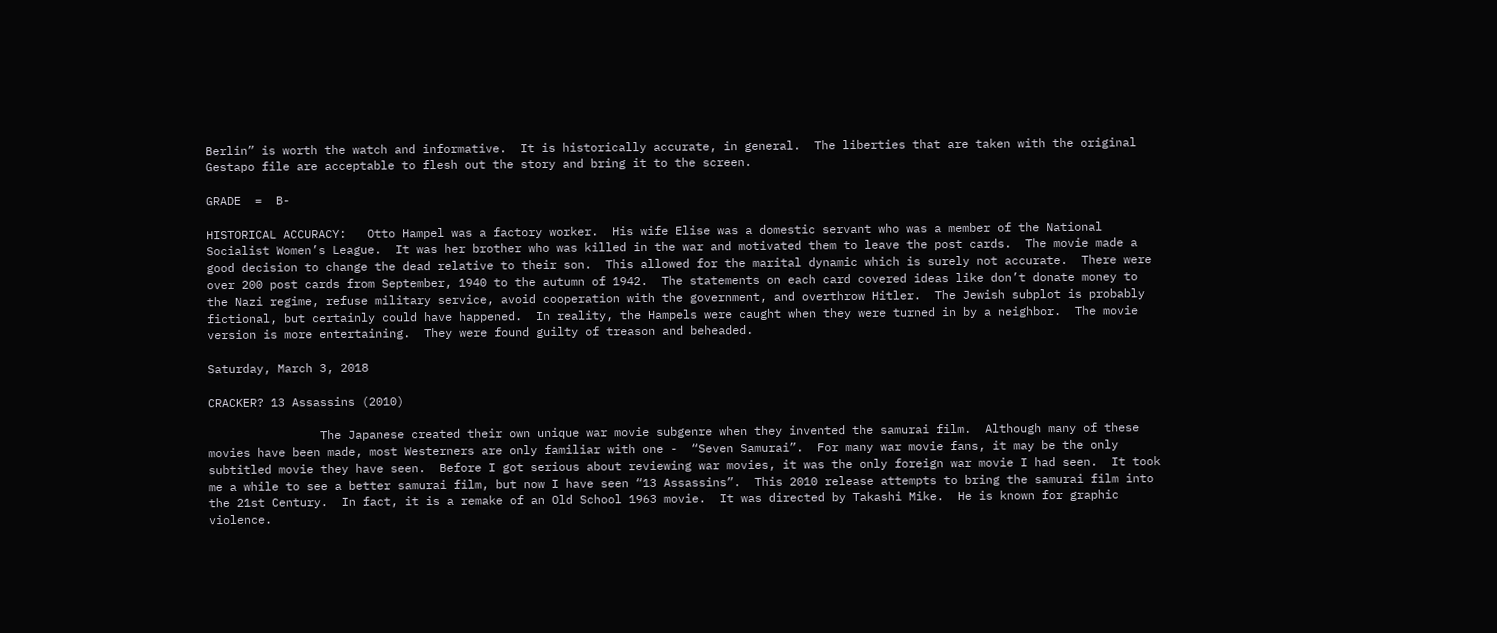Berlin” is worth the watch and informative.  It is historically accurate, in general.  The liberties that are taken with the original Gestapo file are acceptable to flesh out the story and bring it to the screen.

GRADE  =  B-

HISTORICAL ACCURACY:   Otto Hampel was a factory worker.  His wife Elise was a domestic servant who was a member of the National Socialist Women’s League.  It was her brother who was killed in the war and motivated them to leave the post cards.  The movie made a good decision to change the dead relative to their son.  This allowed for the marital dynamic which is surely not accurate.  There were over 200 post cards from September, 1940 to the autumn of 1942.  The statements on each card covered ideas like don’t donate money to the Nazi regime, refuse military service, avoid cooperation with the government, and overthrow Hitler.  The Jewish subplot is probably fictional, but certainly could have happened.  In reality, the Hampels were caught when they were turned in by a neighbor.  The movie version is more entertaining.  They were found guilty of treason and beheaded.

Saturday, March 3, 2018

CRACKER? 13 Assassins (2010)

                The Japanese created their own unique war movie subgenre when they invented the samurai film.  Although many of these movies have been made, most Westerners are only familiar with one -  “Seven Samurai”.  For many war movie fans, it may be the only subtitled movie they have seen.  Before I got serious about reviewing war movies, it was the only foreign war movie I had seen.  It took me a while to see a better samurai film, but now I have seen “13 Assassins”.  This 2010 release attempts to bring the samurai film into the 21st Century.  In fact, it is a remake of an Old School 1963 movie.  It was directed by Takashi Mike.  He is known for graphic violence.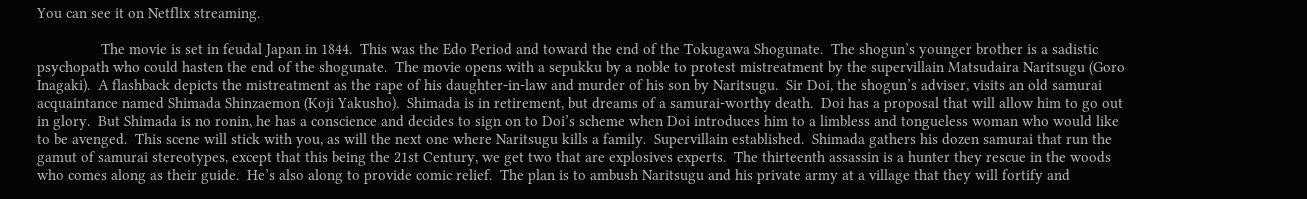You can see it on Netflix streaming.

                The movie is set in feudal Japan in 1844.  This was the Edo Period and toward the end of the Tokugawa Shogunate.  The shogun’s younger brother is a sadistic psychopath who could hasten the end of the shogunate.  The movie opens with a sepukku by a noble to protest mistreatment by the supervillain Matsudaira Naritsugu (Goro Inagaki).  A flashback depicts the mistreatment as the rape of his daughter-in-law and murder of his son by Naritsugu.  Sir Doi, the shogun’s adviser, visits an old samurai acquaintance named Shimada Shinzaemon (Koji Yakusho).  Shimada is in retirement, but dreams of a samurai-worthy death.  Doi has a proposal that will allow him to go out in glory.  But Shimada is no ronin, he has a conscience and decides to sign on to Doi’s scheme when Doi introduces him to a limbless and tongueless woman who would like to be avenged.  This scene will stick with you, as will the next one where Naritsugu kills a family.  Supervillain established.  Shimada gathers his dozen samurai that run the gamut of samurai stereotypes, except that this being the 21st Century, we get two that are explosives experts.  The thirteenth assassin is a hunter they rescue in the woods who comes along as their guide.  He’s also along to provide comic relief.  The plan is to ambush Naritsugu and his private army at a village that they will fortify and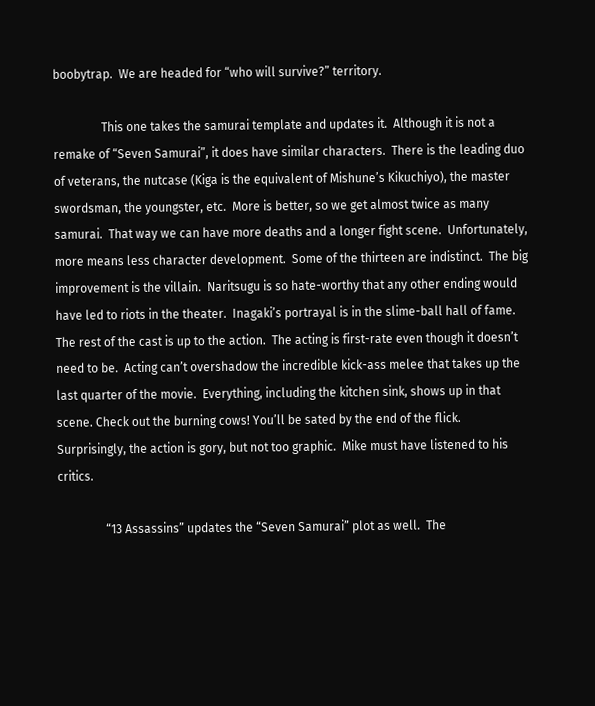boobytrap.  We are headed for “who will survive?” territory.

                This one takes the samurai template and updates it.  Although it is not a remake of “Seven Samurai”, it does have similar characters.  There is the leading duo of veterans, the nutcase (Kiga is the equivalent of Mishune’s Kikuchiyo), the master swordsman, the youngster, etc.  More is better, so we get almost twice as many samurai.  That way we can have more deaths and a longer fight scene.  Unfortunately, more means less character development.  Some of the thirteen are indistinct.  The big improvement is the villain.  Naritsugu is so hate-worthy that any other ending would have led to riots in the theater.  Inagaki’s portrayal is in the slime-ball hall of fame.  The rest of the cast is up to the action.  The acting is first-rate even though it doesn’t need to be.  Acting can’t overshadow the incredible kick-ass melee that takes up the last quarter of the movie.  Everything, including the kitchen sink, shows up in that scene. Check out the burning cows! You’ll be sated by the end of the flick.  Surprisingly, the action is gory, but not too graphic.  Mike must have listened to his critics.

                “13 Assassins” updates the “Seven Samurai” plot as well.  The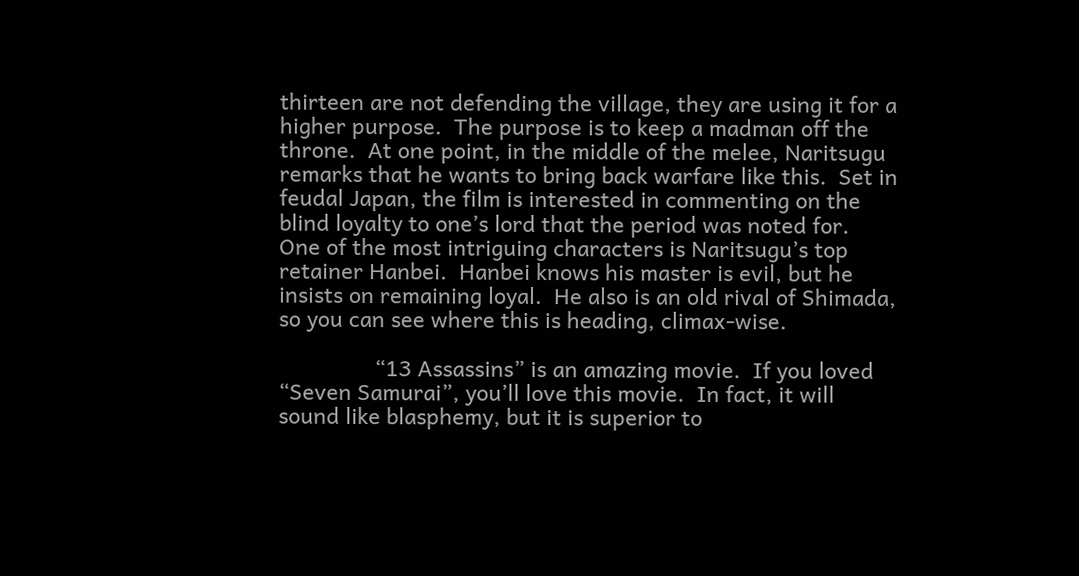thirteen are not defending the village, they are using it for a higher purpose.  The purpose is to keep a madman off the throne.  At one point, in the middle of the melee, Naritsugu remarks that he wants to bring back warfare like this.  Set in feudal Japan, the film is interested in commenting on the blind loyalty to one’s lord that the period was noted for.  One of the most intriguing characters is Naritsugu’s top retainer Hanbei.  Hanbei knows his master is evil, but he insists on remaining loyal.  He also is an old rival of Shimada, so you can see where this is heading, climax-wise.

                “13 Assassins” is an amazing movie.  If you loved “Seven Samurai”, you’ll love this movie.  In fact, it will sound like blasphemy, but it is superior to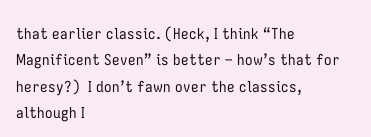that earlier classic. (Heck, I think “The Magnificent Seven” is better – how’s that for heresy?)  I don’t fawn over the classics, although I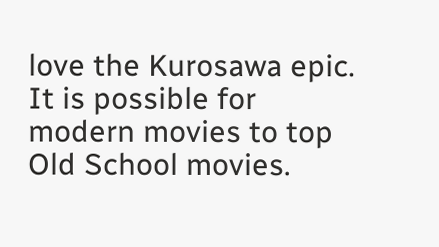love the Kurosawa epic.  It is possible for modern movies to top Old School movies.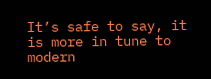It’s safe to say, it is more in tune to modern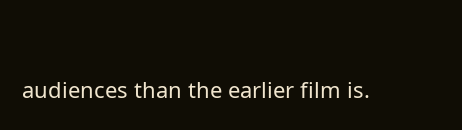audiences than the earlier film is.